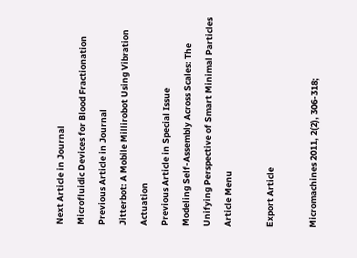Next Article in Journal
Microfluidic Devices for Blood Fractionation
Previous Article in Journal
Jitterbot: A Mobile Millirobot Using Vibration Actuation
Previous Article in Special Issue
Modeling Self-Assembly Across Scales: The Unifying Perspective of Smart Minimal Particles
Article Menu

Export Article

Micromachines 2011, 2(2), 306-318;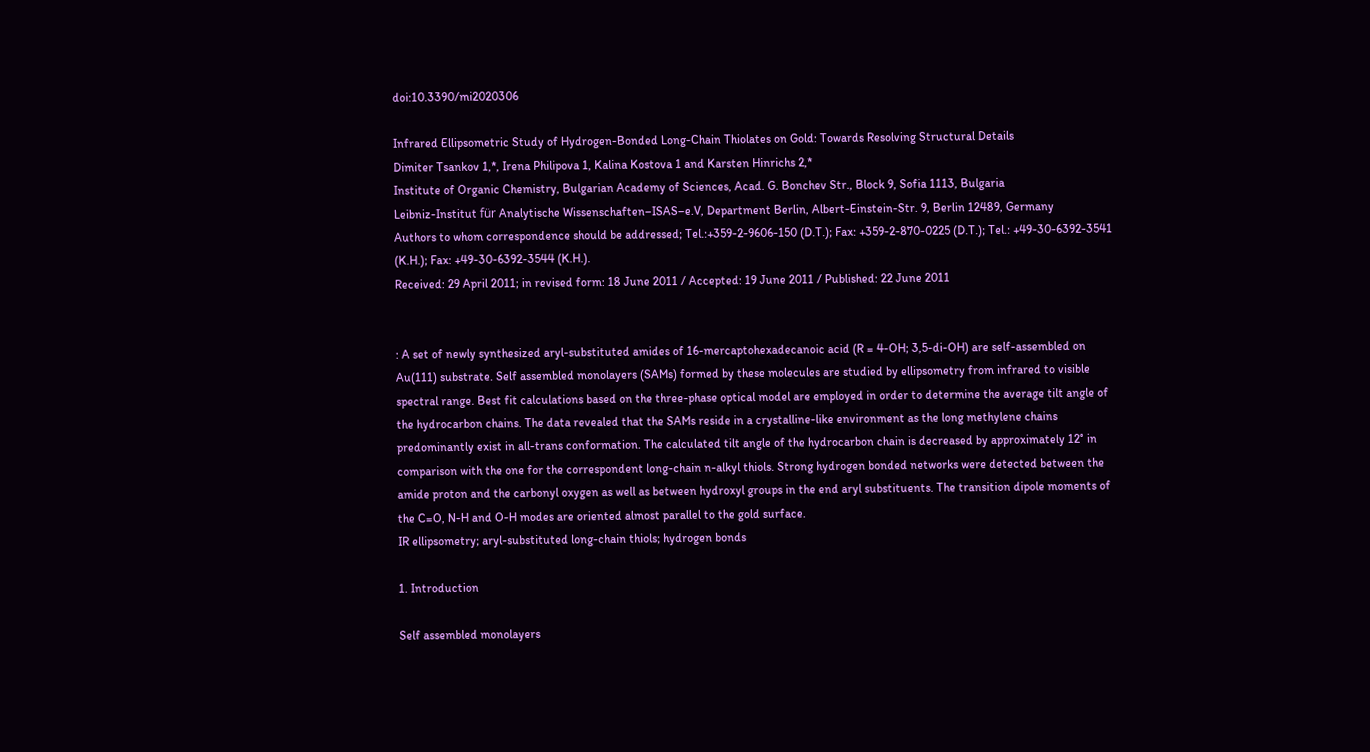doi:10.3390/mi2020306

Infrared Ellipsometric Study of Hydrogen-Bonded Long-Chain Thiolates on Gold: Towards Resolving Structural Details
Dimiter Tsankov 1,*, Irena Philipova 1, Kalina Kostova 1 and Karsten Hinrichs 2,*
Institute of Organic Chemistry, Bulgarian Academy of Sciences, Acad. G. Bonchev Str., Block 9, Sofia 1113, Bulgaria
Leibniz-Institut für Analytische Wissenschaften–ISAS–e.V, Department Berlin, Albert-Einstein-Str. 9, Berlin 12489, Germany
Authors to whom correspondence should be addressed; Tel.:+359-2-9606-150 (D.T.); Fax: +359-2-870-0225 (D.T.); Tel.: +49-30-6392-3541 (K.H.); Fax: +49-30-6392-3544 (K.H.).
Received: 29 April 2011; in revised form: 18 June 2011 / Accepted: 19 June 2011 / Published: 22 June 2011


: A set of newly synthesized aryl-substituted amides of 16-mercaptohexadecanoic acid (R = 4-OH; 3,5-di-OH) are self-assembled on Au(111) substrate. Self assembled monolayers (SAMs) formed by these molecules are studied by ellipsometry from infrared to visible spectral range. Best fit calculations based on the three-phase optical model are employed in order to determine the average tilt angle of the hydrocarbon chains. The data revealed that the SAMs reside in a crystalline-like environment as the long methylene chains predominantly exist in all-trans conformation. The calculated tilt angle of the hydrocarbon chain is decreased by approximately 12° in comparison with the one for the correspondent long-chain n-alkyl thiols. Strong hydrogen bonded networks were detected between the amide proton and the carbonyl oxygen as well as between hydroxyl groups in the end aryl substituents. The transition dipole moments of the C=O, N-H and O-H modes are oriented almost parallel to the gold surface.
IR ellipsometry; aryl-substituted long-chain thiols; hydrogen bonds

1. Introduction

Self assembled monolayers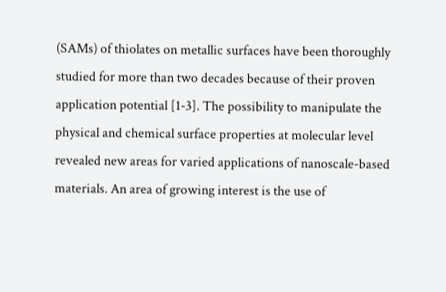(SAMs) of thiolates on metallic surfaces have been thoroughly studied for more than two decades because of their proven application potential [1-3]. The possibility to manipulate the physical and chemical surface properties at molecular level revealed new areas for varied applications of nanoscale-based materials. An area of growing interest is the use of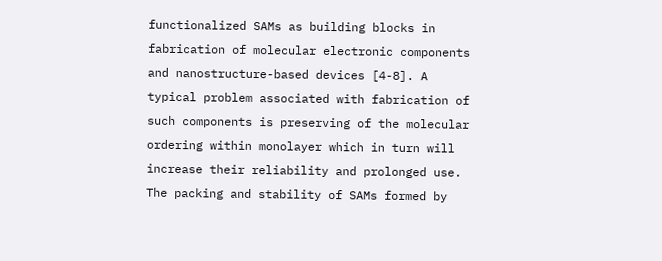functionalized SAMs as building blocks in fabrication of molecular electronic components and nanostructure-based devices [4-8]. A typical problem associated with fabrication of such components is preserving of the molecular ordering within monolayer which in turn will increase their reliability and prolonged use. The packing and stability of SAMs formed by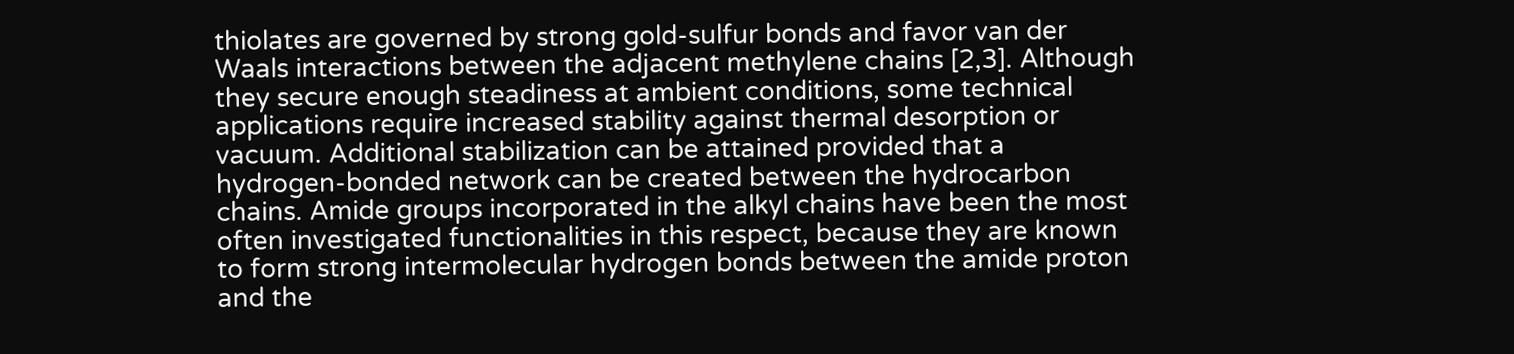thiolates are governed by strong gold-sulfur bonds and favor van der Waals interactions between the adjacent methylene chains [2,3]. Although they secure enough steadiness at ambient conditions, some technical applications require increased stability against thermal desorption or vacuum. Additional stabilization can be attained provided that a hydrogen-bonded network can be created between the hydrocarbon chains. Amide groups incorporated in the alkyl chains have been the most often investigated functionalities in this respect, because they are known to form strong intermolecular hydrogen bonds between the amide proton and the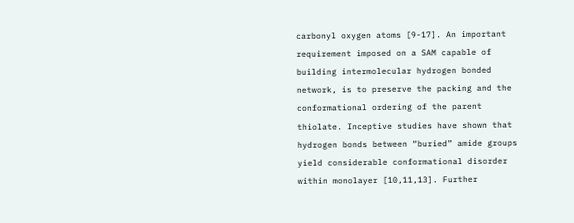carbonyl oxygen atoms [9-17]. An important requirement imposed on a SAM capable of building intermolecular hydrogen bonded network, is to preserve the packing and the conformational ordering of the parent thiolate. Inceptive studies have shown that hydrogen bonds between “buried” amide groups yield considerable conformational disorder within monolayer [10,11,13]. Further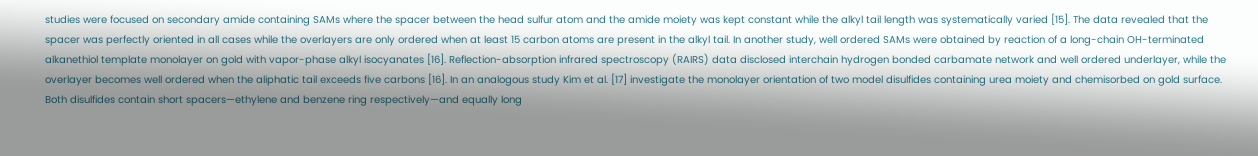studies were focused on secondary amide containing SAMs where the spacer between the head sulfur atom and the amide moiety was kept constant while the alkyl tail length was systematically varied [15]. The data revealed that the spacer was perfectly oriented in all cases while the overlayers are only ordered when at least 15 carbon atoms are present in the alkyl tail. In another study, well ordered SAMs were obtained by reaction of a long-chain OH-terminated alkanethiol template monolayer on gold with vapor-phase alkyl isocyanates [16]. Reflection-absorption infrared spectroscopy (RAIRS) data disclosed interchain hydrogen bonded carbamate network and well ordered underlayer, while the overlayer becomes well ordered when the aliphatic tail exceeds five carbons [16]. In an analogous study Kim et al. [17] investigate the monolayer orientation of two model disulfides containing urea moiety and chemisorbed on gold surface. Both disulfides contain short spacers—ethylene and benzene ring respectively—and equally long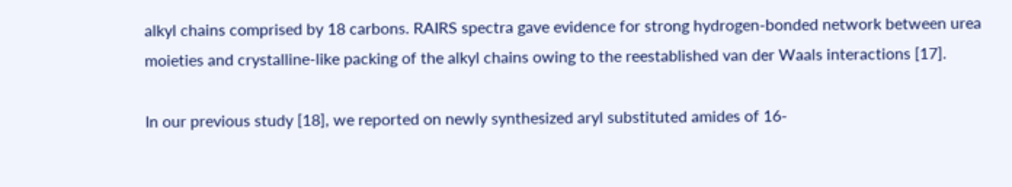alkyl chains comprised by 18 carbons. RAIRS spectra gave evidence for strong hydrogen-bonded network between urea moieties and crystalline-like packing of the alkyl chains owing to the reestablished van der Waals interactions [17].

In our previous study [18], we reported on newly synthesized aryl substituted amides of 16-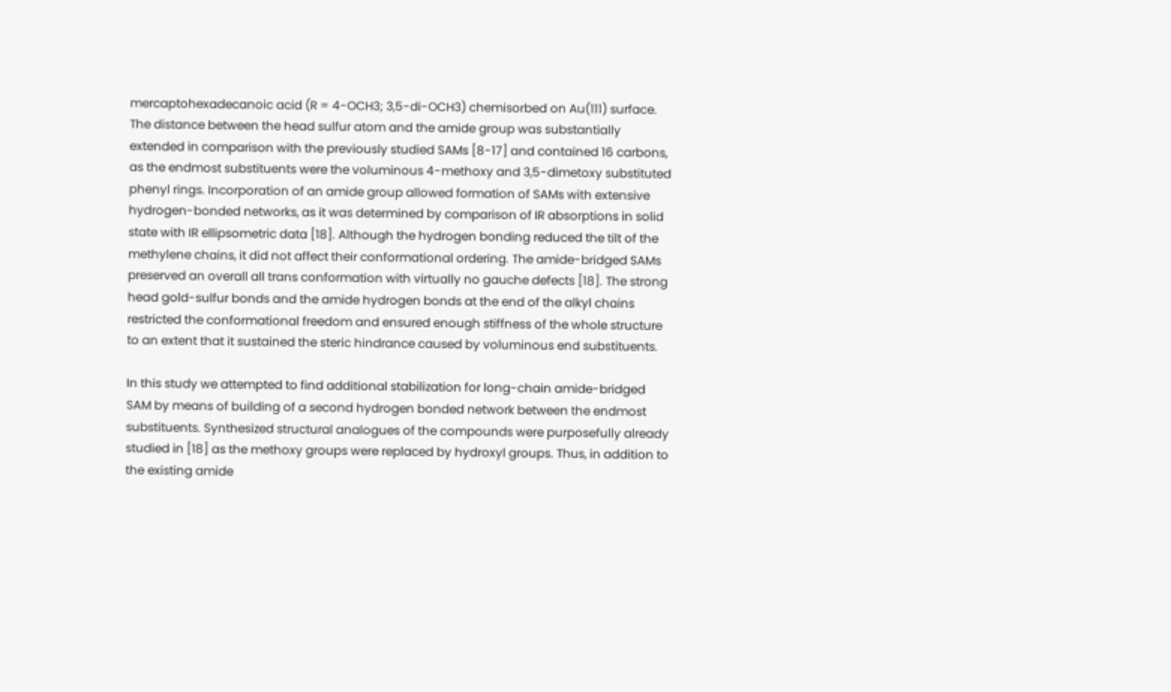mercaptohexadecanoic acid (R = 4-OCH3; 3,5-di-OCH3) chemisorbed on Au(111) surface. The distance between the head sulfur atom and the amide group was substantially extended in comparison with the previously studied SAMs [8-17] and contained 16 carbons, as the endmost substituents were the voluminous 4-methoxy and 3,5-dimetoxy substituted phenyl rings. Incorporation of an amide group allowed formation of SAMs with extensive hydrogen-bonded networks, as it was determined by comparison of IR absorptions in solid state with IR ellipsometric data [18]. Although the hydrogen bonding reduced the tilt of the methylene chains, it did not affect their conformational ordering. The amide-bridged SAMs preserved an overall all trans conformation with virtually no gauche defects [18]. The strong head gold-sulfur bonds and the amide hydrogen bonds at the end of the alkyl chains restricted the conformational freedom and ensured enough stiffness of the whole structure to an extent that it sustained the steric hindrance caused by voluminous end substituents.

In this study we attempted to find additional stabilization for long-chain amide-bridged SAM by means of building of a second hydrogen bonded network between the endmost substituents. Synthesized structural analogues of the compounds were purposefully already studied in [18] as the methoxy groups were replaced by hydroxyl groups. Thus, in addition to the existing amide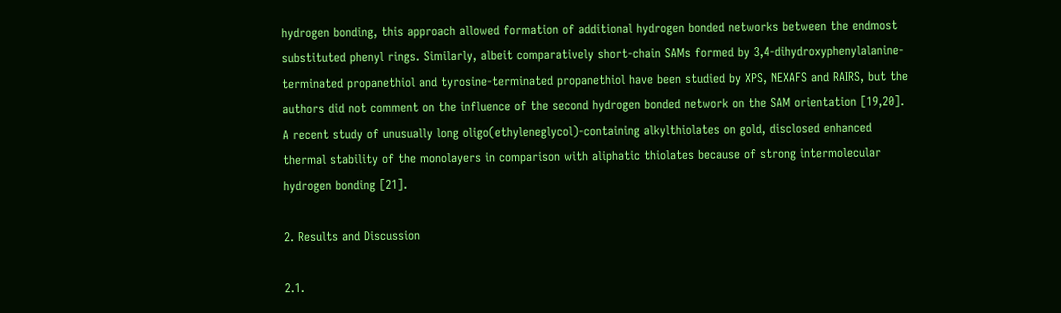hydrogen bonding, this approach allowed formation of additional hydrogen bonded networks between the endmost substituted phenyl rings. Similarly, albeit comparatively short-chain SAMs formed by 3,4-dihydroxyphenylalanine-terminated propanethiol and tyrosine-terminated propanethiol have been studied by XPS, NEXAFS and RAIRS, but the authors did not comment on the influence of the second hydrogen bonded network on the SAM orientation [19,20]. A recent study of unusually long oligo(ethyleneglycol)-containing alkylthiolates on gold, disclosed enhanced thermal stability of the monolayers in comparison with aliphatic thiolates because of strong intermolecular hydrogen bonding [21].

2. Results and Discussion

2.1.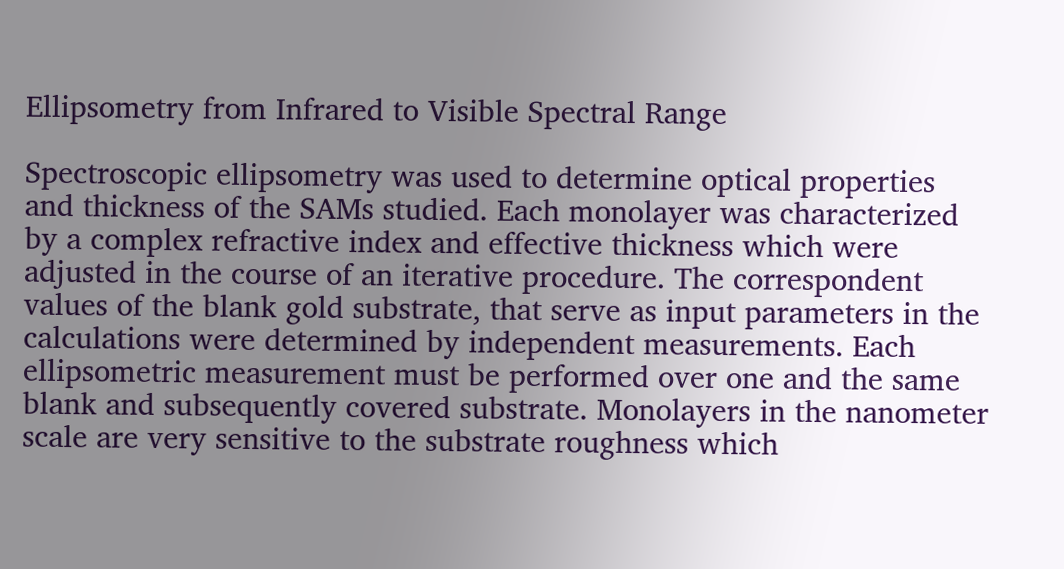Ellipsometry from Infrared to Visible Spectral Range

Spectroscopic ellipsometry was used to determine optical properties and thickness of the SAMs studied. Each monolayer was characterized by a complex refractive index and effective thickness which were adjusted in the course of an iterative procedure. The correspondent values of the blank gold substrate, that serve as input parameters in the calculations were determined by independent measurements. Each ellipsometric measurement must be performed over one and the same blank and subsequently covered substrate. Monolayers in the nanometer scale are very sensitive to the substrate roughness which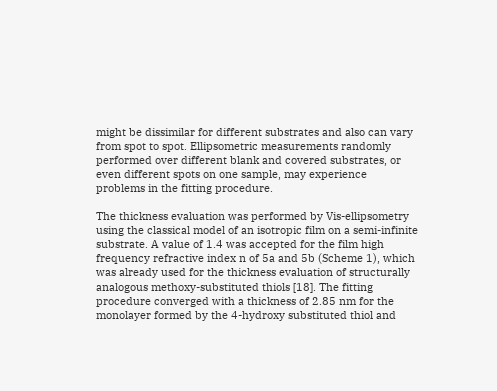might be dissimilar for different substrates and also can vary from spot to spot. Ellipsometric measurements randomly performed over different blank and covered substrates, or even different spots on one sample, may experience problems in the fitting procedure.

The thickness evaluation was performed by Vis-ellipsometry using the classical model of an isotropic film on a semi-infinite substrate. A value of 1.4 was accepted for the film high frequency refractive index n of 5a and 5b (Scheme 1), which was already used for the thickness evaluation of structurally analogous methoxy-substituted thiols [18]. The fitting procedure converged with a thickness of 2.85 nm for the monolayer formed by the 4-hydroxy substituted thiol and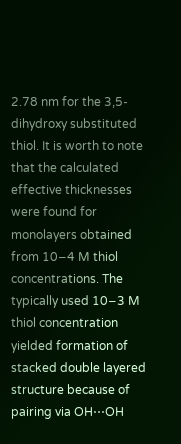2.78 nm for the 3,5-dihydroxy substituted thiol. It is worth to note that the calculated effective thicknesses were found for monolayers obtained from 10−4 M thiol concentrations. The typically used 10−3 M thiol concentration yielded formation of stacked double layered structure because of pairing via OH⋯OH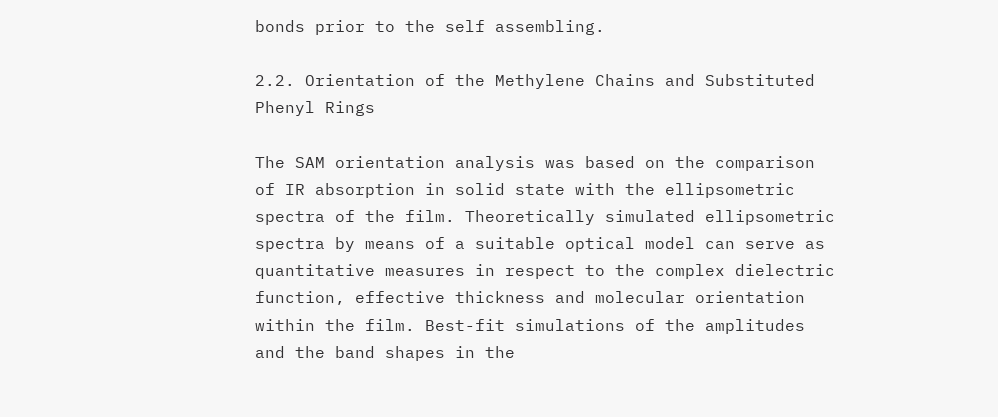bonds prior to the self assembling.

2.2. Orientation of the Methylene Chains and Substituted Phenyl Rings

The SAM orientation analysis was based on the comparison of IR absorption in solid state with the ellipsometric spectra of the film. Theoretically simulated ellipsometric spectra by means of a suitable optical model can serve as quantitative measures in respect to the complex dielectric function, effective thickness and molecular orientation within the film. Best-fit simulations of the amplitudes and the band shapes in the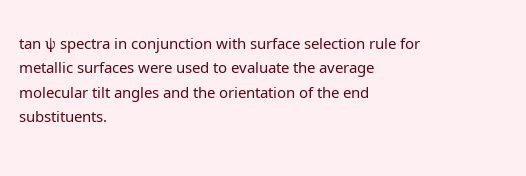tan ψ spectra in conjunction with surface selection rule for metallic surfaces were used to evaluate the average molecular tilt angles and the orientation of the end substituents.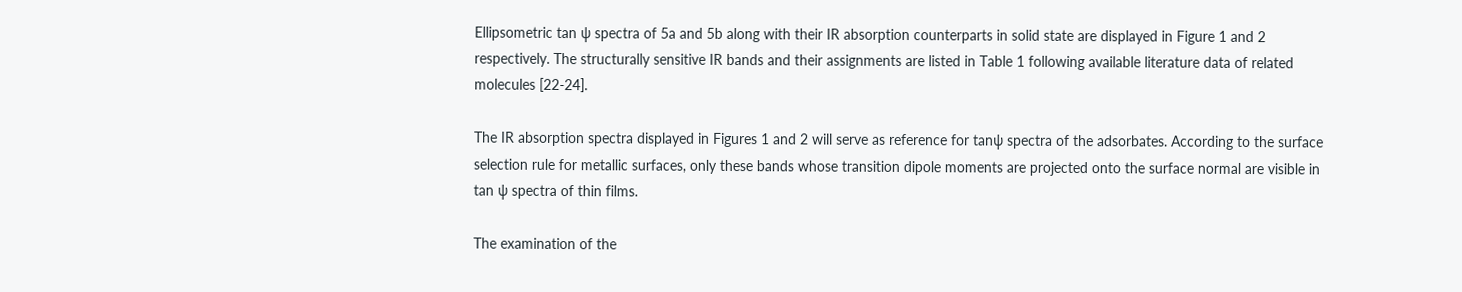Ellipsometric tan ψ spectra of 5a and 5b along with their IR absorption counterparts in solid state are displayed in Figure 1 and 2 respectively. The structurally sensitive IR bands and their assignments are listed in Table 1 following available literature data of related molecules [22-24].

The IR absorption spectra displayed in Figures 1 and 2 will serve as reference for tanψ spectra of the adsorbates. According to the surface selection rule for metallic surfaces, only these bands whose transition dipole moments are projected onto the surface normal are visible in tan ψ spectra of thin films.

The examination of the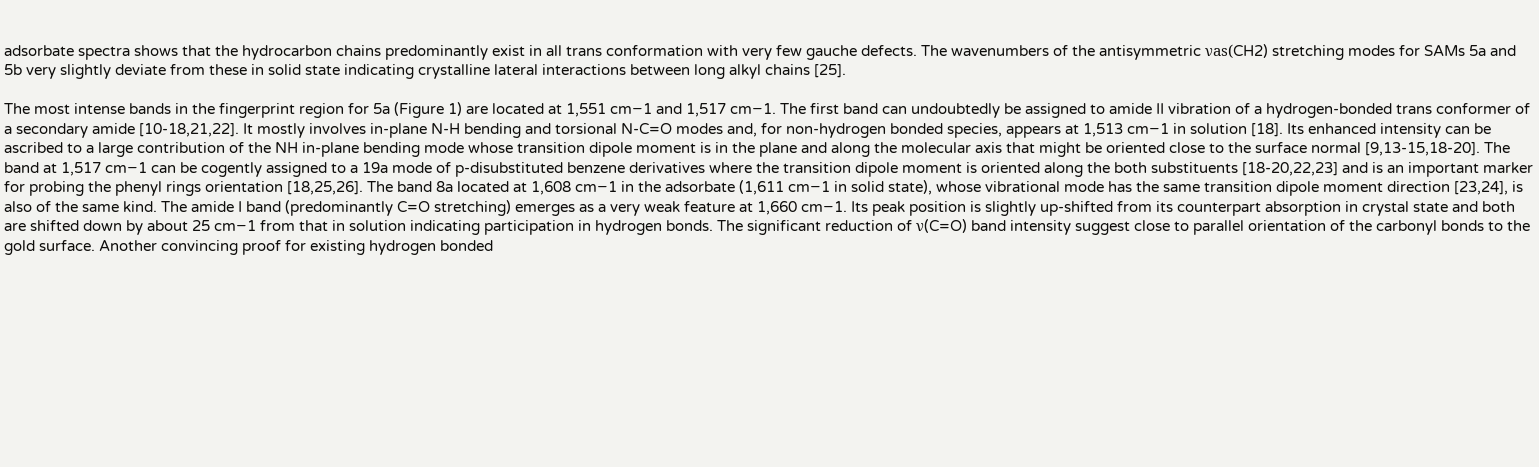adsorbate spectra shows that the hydrocarbon chains predominantly exist in all trans conformation with very few gauche defects. The wavenumbers of the antisymmetric νas(CH2) stretching modes for SAMs 5a and 5b very slightly deviate from these in solid state indicating crystalline lateral interactions between long alkyl chains [25].

The most intense bands in the fingerprint region for 5a (Figure 1) are located at 1,551 cm−1 and 1,517 cm−1. The first band can undoubtedly be assigned to amide II vibration of a hydrogen-bonded trans conformer of a secondary amide [10-18,21,22]. It mostly involves in-plane N-H bending and torsional N-C=O modes and, for non-hydrogen bonded species, appears at 1,513 cm−1 in solution [18]. Its enhanced intensity can be ascribed to a large contribution of the NH in-plane bending mode whose transition dipole moment is in the plane and along the molecular axis that might be oriented close to the surface normal [9,13-15,18-20]. The band at 1,517 cm−1 can be cogently assigned to a 19a mode of p-disubstituted benzene derivatives where the transition dipole moment is oriented along the both substituents [18-20,22,23] and is an important marker for probing the phenyl rings orientation [18,25,26]. The band 8a located at 1,608 cm−1 in the adsorbate (1,611 cm−1 in solid state), whose vibrational mode has the same transition dipole moment direction [23,24], is also of the same kind. The amide I band (predominantly C=O stretching) emerges as a very weak feature at 1,660 cm−1. Its peak position is slightly up-shifted from its counterpart absorption in crystal state and both are shifted down by about 25 cm−1 from that in solution indicating participation in hydrogen bonds. The significant reduction of ν(C=O) band intensity suggest close to parallel orientation of the carbonyl bonds to the gold surface. Another convincing proof for existing hydrogen bonded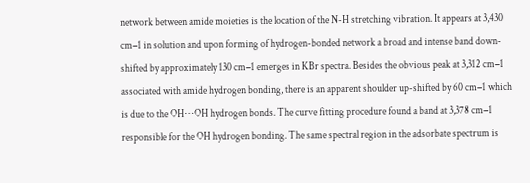network between amide moieties is the location of the N-H stretching vibration. It appears at 3,430 cm−1 in solution and upon forming of hydrogen-bonded network a broad and intense band down-shifted by approximately 130 cm−1 emerges in KBr spectra. Besides the obvious peak at 3,312 cm−1 associated with amide hydrogen bonding, there is an apparent shoulder up-shifted by 60 cm−1 which is due to the OH⋯OH hydrogen bonds. The curve fitting procedure found a band at 3,378 cm−1 responsible for the OH hydrogen bonding. The same spectral region in the adsorbate spectrum is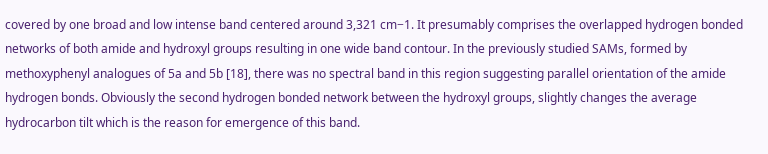covered by one broad and low intense band centered around 3,321 cm−1. It presumably comprises the overlapped hydrogen bonded networks of both amide and hydroxyl groups resulting in one wide band contour. In the previously studied SAMs, formed by methoxyphenyl analogues of 5a and 5b [18], there was no spectral band in this region suggesting parallel orientation of the amide hydrogen bonds. Obviously the second hydrogen bonded network between the hydroxyl groups, slightly changes the average hydrocarbon tilt which is the reason for emergence of this band.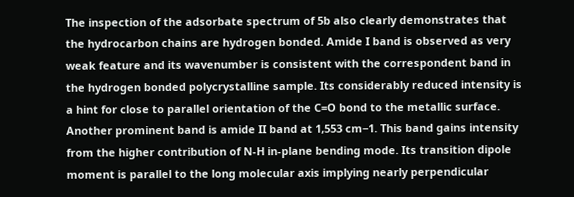The inspection of the adsorbate spectrum of 5b also clearly demonstrates that the hydrocarbon chains are hydrogen bonded. Amide I band is observed as very weak feature and its wavenumber is consistent with the correspondent band in the hydrogen bonded polycrystalline sample. Its considerably reduced intensity is a hint for close to parallel orientation of the C=O bond to the metallic surface. Another prominent band is amide II band at 1,553 cm−1. This band gains intensity from the higher contribution of N-H in-plane bending mode. Its transition dipole moment is parallel to the long molecular axis implying nearly perpendicular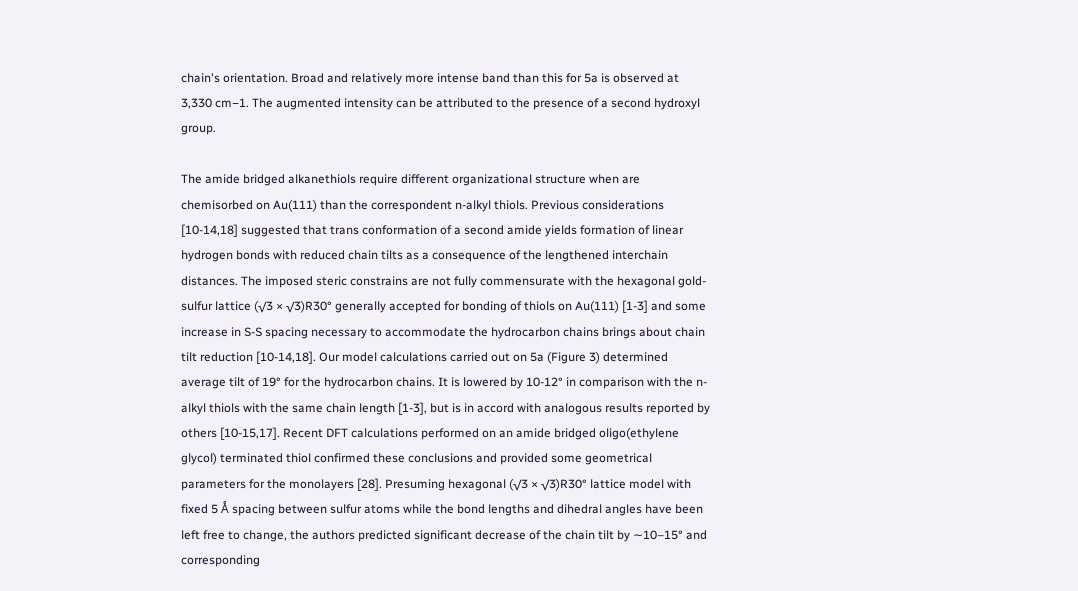chain's orientation. Broad and relatively more intense band than this for 5a is observed at 3,330 cm−1. The augmented intensity can be attributed to the presence of a second hydroxyl group.

The amide bridged alkanethiols require different organizational structure when are chemisorbed on Au(111) than the correspondent n-alkyl thiols. Previous considerations [10-14,18] suggested that trans conformation of a second amide yields formation of linear hydrogen bonds with reduced chain tilts as a consequence of the lengthened interchain distances. The imposed steric constrains are not fully commensurate with the hexagonal gold-sulfur lattice (√3 × √3)R30° generally accepted for bonding of thiols on Au(111) [1-3] and some increase in S-S spacing necessary to accommodate the hydrocarbon chains brings about chain tilt reduction [10-14,18]. Our model calculations carried out on 5a (Figure 3) determined average tilt of 19° for the hydrocarbon chains. It is lowered by 10-12° in comparison with the n-alkyl thiols with the same chain length [1-3], but is in accord with analogous results reported by others [10-15,17]. Recent DFT calculations performed on an amide bridged oligo(ethylene glycol) terminated thiol confirmed these conclusions and provided some geometrical parameters for the monolayers [28]. Presuming hexagonal (√3 × √3)R30° lattice model with fixed 5 Å spacing between sulfur atoms while the bond lengths and dihedral angles have been left free to change, the authors predicted significant decrease of the chain tilt by ∼10–15° and corresponding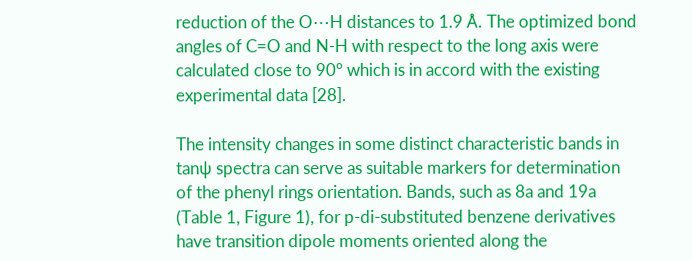reduction of the O⋯H distances to 1.9 Å. The optimized bond angles of C=O and N-H with respect to the long axis were calculated close to 90° which is in accord with the existing experimental data [28].

The intensity changes in some distinct characteristic bands in tanψ spectra can serve as suitable markers for determination of the phenyl rings orientation. Bands, such as 8a and 19a (Table 1, Figure 1), for p-di-substituted benzene derivatives have transition dipole moments oriented along the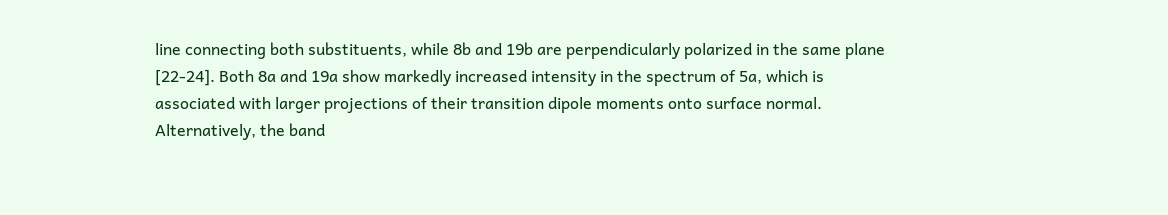line connecting both substituents, while 8b and 19b are perpendicularly polarized in the same plane [22-24]. Both 8a and 19a show markedly increased intensity in the spectrum of 5a, which is associated with larger projections of their transition dipole moments onto surface normal. Alternatively, the band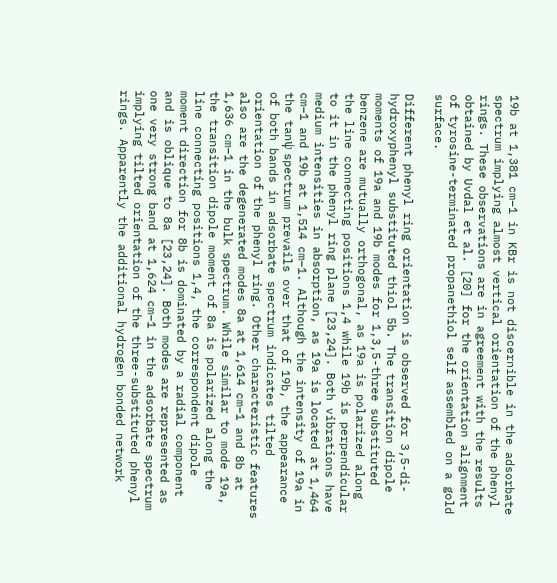19b at 1,381 cm−1 in KBr is not discernible in the adsorbate spectrum implying almost vertical orientation of the phenyl rings. These observations are in agreement with the results obtained by Uvdal et al. [20] for the orientation alignment of tyrosine-terminated propanethiol self assembled on a gold surface.

Different phenyl ring orientation is observed for 3,5-di-hydroxyphenyl substituted thiol 5b. The transition dipole moments of 19a and 19b modes for 1,3,5-three substituted benzene are mutually orthogonal, as 19a is polarized along the line connecting positions 1,4 while 19b is perpendicular to it in the phenyl ring plane [23,24]. Both vibrations have medium intensities in absorption, as 19a is located at 1,464 cm−1 and 19b at 1,514 cm−1. Although the intensity of 19a in the tanψ spectrum prevails over that of 19b, the appearance of both bands in adsorbate spectrum indicates tilted orientation of the phenyl ring. Other characteristic features also are the degenerated modes 8a at 1,614 cm−1 and 8b at 1,636 cm−1 in the bulk spectrum. While similar to mode 19a, the transition dipole moment of 8a is polarized along the line connecting positions 1,4, the correspondent dipole moment direction for 8b is dominated by a radial component and is oblique to 8a [23,24]. Both modes are represented as one very strong band at 1,624 cm−1 in the adsorbate spectrum implying tilted orientation of the three-substituted phenyl rings. Apparently the additional hydrogen bonded network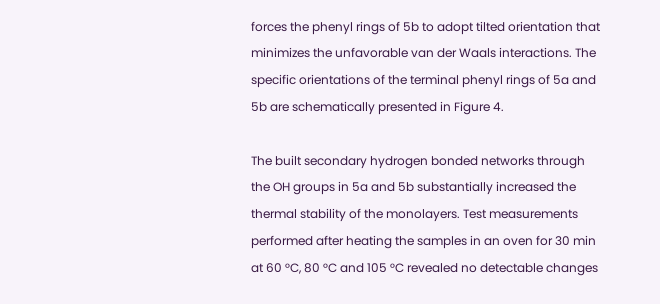forces the phenyl rings of 5b to adopt tilted orientation that minimizes the unfavorable van der Waals interactions. The specific orientations of the terminal phenyl rings of 5a and 5b are schematically presented in Figure 4.

The built secondary hydrogen bonded networks through the OH groups in 5a and 5b substantially increased the thermal stability of the monolayers. Test measurements performed after heating the samples in an oven for 30 min at 60 °C, 80 °C and 105 °C revealed no detectable changes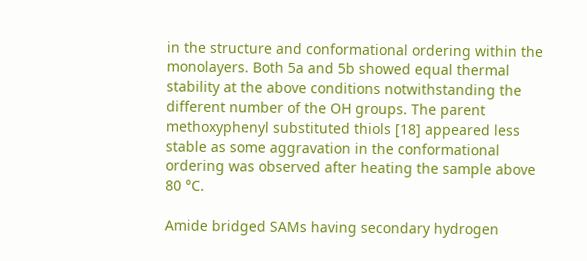in the structure and conformational ordering within the monolayers. Both 5a and 5b showed equal thermal stability at the above conditions notwithstanding the different number of the OH groups. The parent methoxyphenyl substituted thiols [18] appeared less stable as some aggravation in the conformational ordering was observed after heating the sample above 80 °C.

Amide bridged SAMs having secondary hydrogen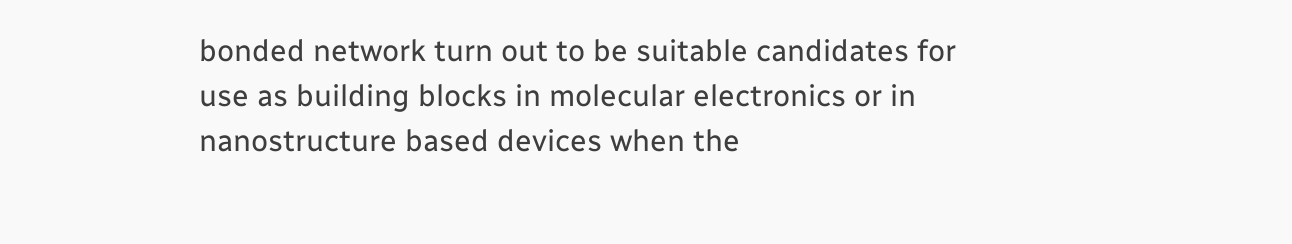bonded network turn out to be suitable candidates for use as building blocks in molecular electronics or in nanostructure based devices when the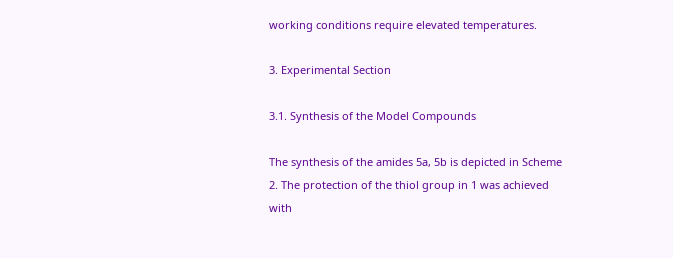working conditions require elevated temperatures.

3. Experimental Section

3.1. Synthesis of the Model Compounds

The synthesis of the amides 5a, 5b is depicted in Scheme 2. The protection of the thiol group in 1 was achieved with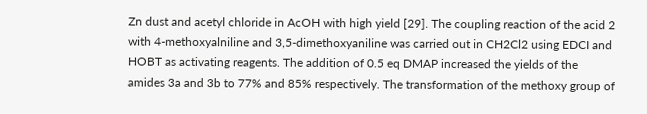Zn dust and acetyl chloride in AcOH with high yield [29]. The coupling reaction of the acid 2 with 4-methoxyalniline and 3,5-dimethoxyaniline was carried out in CH2Cl2 using EDCI and HOBT as activating reagents. The addition of 0.5 eq DMAP increased the yields of the amides 3a and 3b to 77% and 85% respectively. The transformation of the methoxy group of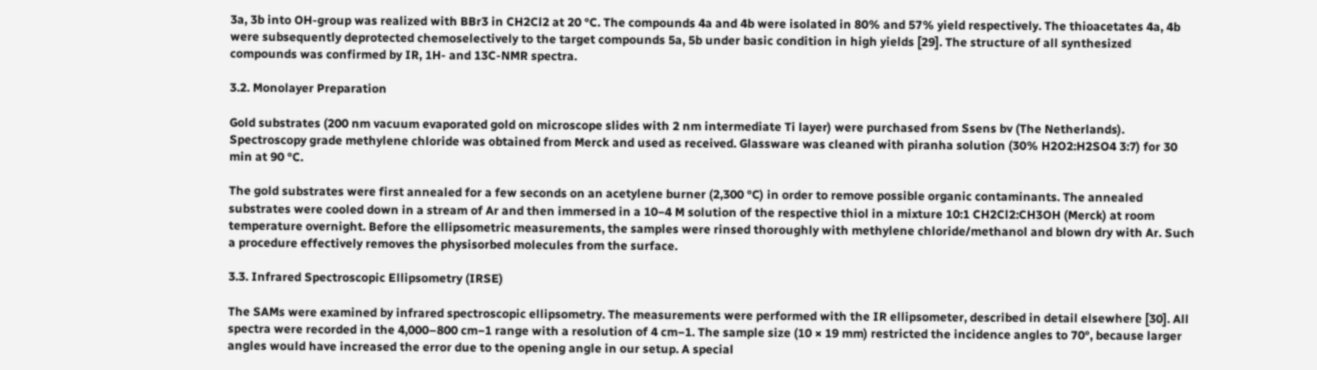3a, 3b into OH-group was realized with BBr3 in CH2Cl2 at 20 °C. The compounds 4a and 4b were isolated in 80% and 57% yield respectively. The thioacetates 4a, 4b were subsequently deprotected chemoselectively to the target compounds 5a, 5b under basic condition in high yields [29]. The structure of all synthesized compounds was confirmed by IR, 1H- and 13C-NMR spectra.

3.2. Monolayer Preparation

Gold substrates (200 nm vacuum evaporated gold on microscope slides with 2 nm intermediate Ti layer) were purchased from Ssens bv (The Netherlands). Spectroscopy grade methylene chloride was obtained from Merck and used as received. Glassware was cleaned with piranha solution (30% H2O2:H2SO4 3:7) for 30 min at 90 °C.

The gold substrates were first annealed for a few seconds on an acetylene burner (2,300 °C) in order to remove possible organic contaminants. The annealed substrates were cooled down in a stream of Ar and then immersed in a 10−4 M solution of the respective thiol in a mixture 10:1 CH2Cl2:CH3OH (Merck) at room temperature overnight. Before the ellipsometric measurements, the samples were rinsed thoroughly with methylene chloride/methanol and blown dry with Ar. Such a procedure effectively removes the physisorbed molecules from the surface.

3.3. Infrared Spectroscopic Ellipsometry (IRSE)

The SAMs were examined by infrared spectroscopic ellipsometry. The measurements were performed with the IR ellipsometer, described in detail elsewhere [30]. All spectra were recorded in the 4,000–800 cm−1 range with a resolution of 4 cm−1. The sample size (10 × 19 mm) restricted the incidence angles to 70°, because larger angles would have increased the error due to the opening angle in our setup. A special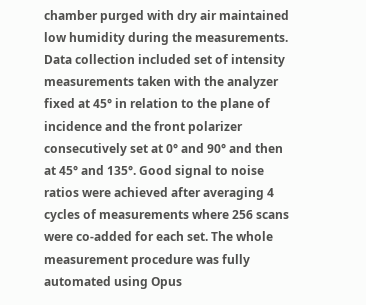chamber purged with dry air maintained low humidity during the measurements. Data collection included set of intensity measurements taken with the analyzer fixed at 45° in relation to the plane of incidence and the front polarizer consecutively set at 0° and 90° and then at 45° and 135°. Good signal to noise ratios were achieved after averaging 4 cycles of measurements where 256 scans were co-added for each set. The whole measurement procedure was fully automated using Opus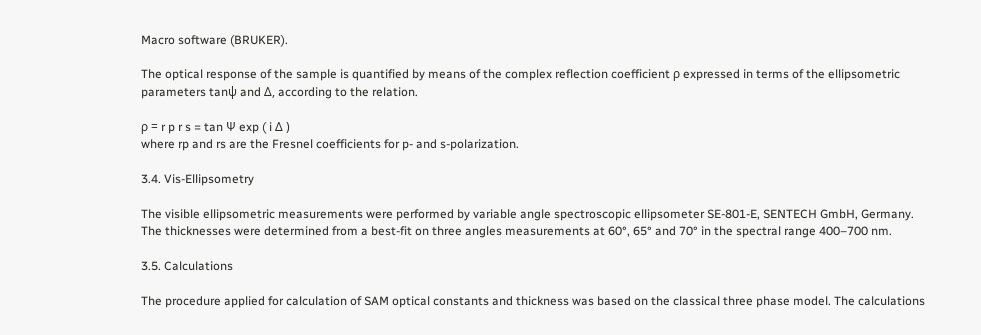Macro software (BRUKER).

The optical response of the sample is quantified by means of the complex reflection coefficient ρ expressed in terms of the ellipsometric parameters tanψ and Δ, according to the relation.

ρ = r p r s = tan Ψ exp ( i Δ )
where rp and rs are the Fresnel coefficients for p- and s-polarization.

3.4. Vis-Ellipsometry

The visible ellipsometric measurements were performed by variable angle spectroscopic ellipsometer SE-801-E, SENTECH GmbH, Germany. The thicknesses were determined from a best-fit on three angles measurements at 60°, 65° and 70° in the spectral range 400–700 nm.

3.5. Calculations

The procedure applied for calculation of SAM optical constants and thickness was based on the classical three phase model. The calculations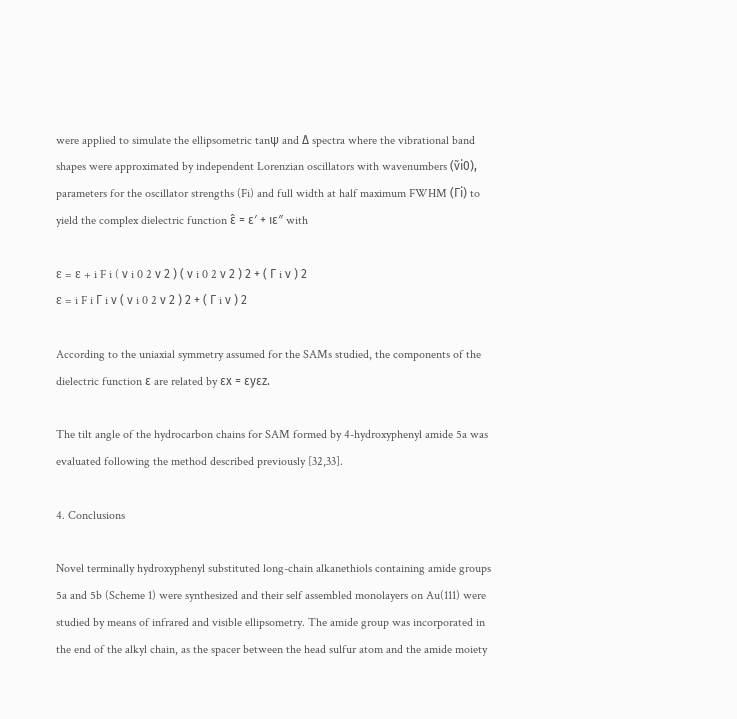were applied to simulate the ellipsometric tanψ and Δ spectra where the vibrational band shapes were approximated by independent Lorenzian oscillators with wavenumbers (ν̃i0), parameters for the oscillator strengths (Fi) and full width at half maximum FWHM (Γi) to yield the complex dielectric function ε̂ = ε′ + ıε″ with

ɛ = ɛ + i F i ( ν i 0 2 ν 2 ) ( ν i 0 2 ν 2 ) 2 + ( Γ i ν ) 2
ɛ = i F i Γ i ν ( ν i 0 2 ν 2 ) 2 + ( Γ i ν ) 2

According to the uniaxial symmetry assumed for the SAMs studied, the components of the dielectric function ε are related by εx = εyεz.

The tilt angle of the hydrocarbon chains for SAM formed by 4-hydroxyphenyl amide 5a was evaluated following the method described previously [32,33].

4. Conclusions

Novel terminally hydroxyphenyl substituted long-chain alkanethiols containing amide groups 5a and 5b (Scheme 1) were synthesized and their self assembled monolayers on Au(111) were studied by means of infrared and visible ellipsometry. The amide group was incorporated in the end of the alkyl chain, as the spacer between the head sulfur atom and the amide moiety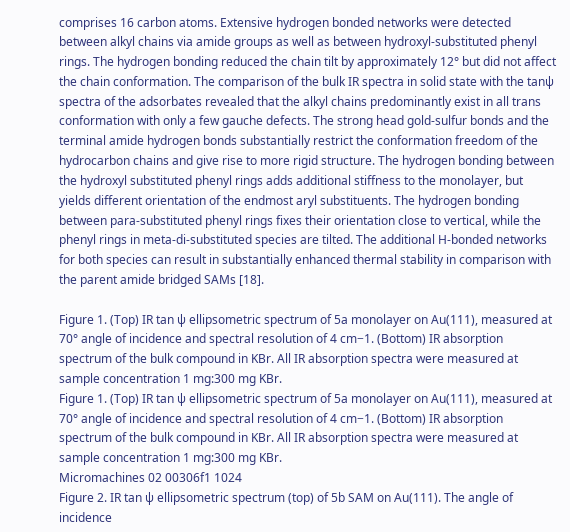comprises 16 carbon atoms. Extensive hydrogen bonded networks were detected between alkyl chains via amide groups as well as between hydroxyl-substituted phenyl rings. The hydrogen bonding reduced the chain tilt by approximately 12° but did not affect the chain conformation. The comparison of the bulk IR spectra in solid state with the tanψ spectra of the adsorbates revealed that the alkyl chains predominantly exist in all trans conformation with only a few gauche defects. The strong head gold-sulfur bonds and the terminal amide hydrogen bonds substantially restrict the conformation freedom of the hydrocarbon chains and give rise to more rigid structure. The hydrogen bonding between the hydroxyl substituted phenyl rings adds additional stiffness to the monolayer, but yields different orientation of the endmost aryl substituents. The hydrogen bonding between para-substituted phenyl rings fixes their orientation close to vertical, while the phenyl rings in meta-di-substituted species are tilted. The additional H-bonded networks for both species can result in substantially enhanced thermal stability in comparison with the parent amide bridged SAMs [18].

Figure 1. (Top) IR tan ψ ellipsometric spectrum of 5a monolayer on Au(111), measured at 70° angle of incidence and spectral resolution of 4 cm−1. (Bottom) IR absorption spectrum of the bulk compound in KBr. All IR absorption spectra were measured at sample concentration 1 mg:300 mg KBr.
Figure 1. (Top) IR tan ψ ellipsometric spectrum of 5a monolayer on Au(111), measured at 70° angle of incidence and spectral resolution of 4 cm−1. (Bottom) IR absorption spectrum of the bulk compound in KBr. All IR absorption spectra were measured at sample concentration 1 mg:300 mg KBr.
Micromachines 02 00306f1 1024
Figure 2. IR tan ψ ellipsometric spectrum (top) of 5b SAM on Au(111). The angle of incidence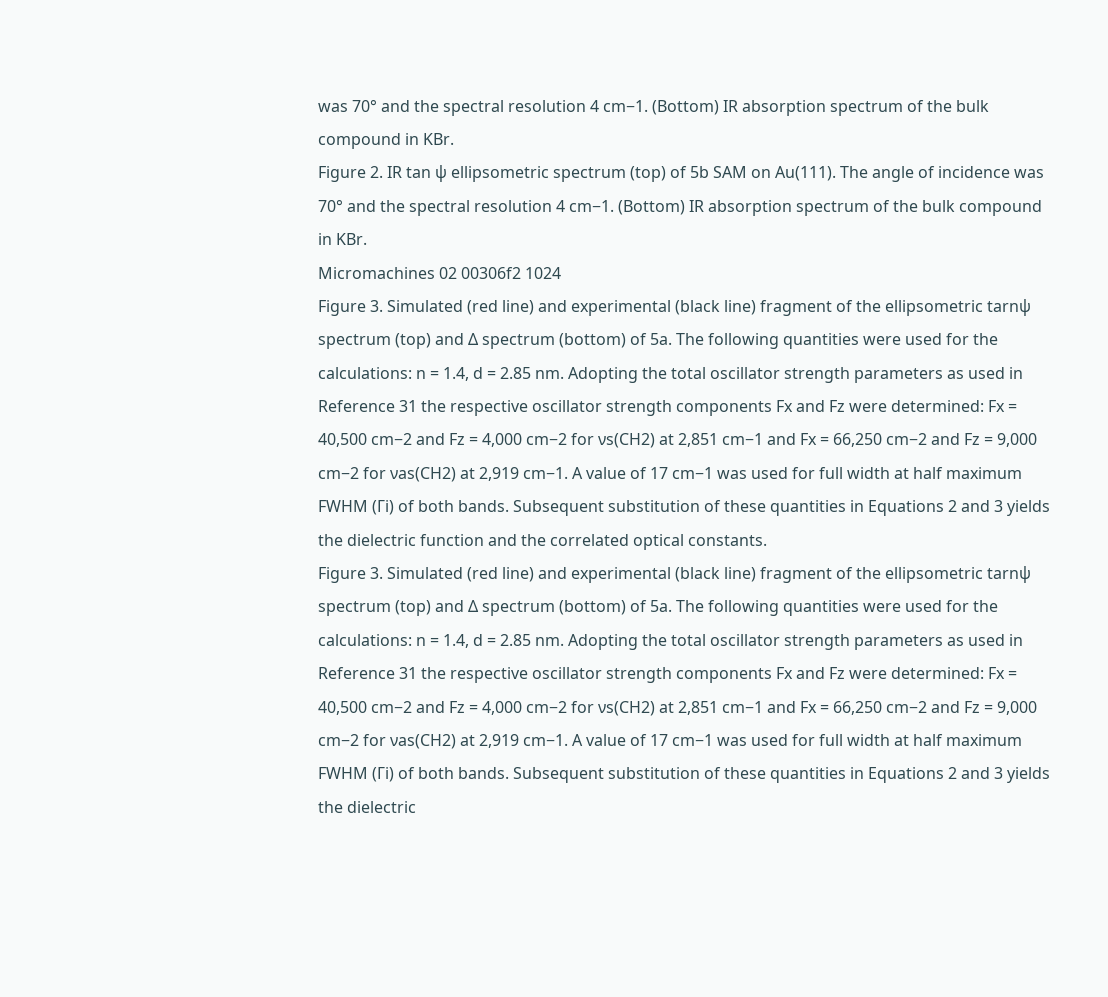was 70° and the spectral resolution 4 cm−1. (Bottom) IR absorption spectrum of the bulk compound in KBr.
Figure 2. IR tan ψ ellipsometric spectrum (top) of 5b SAM on Au(111). The angle of incidence was 70° and the spectral resolution 4 cm−1. (Bottom) IR absorption spectrum of the bulk compound in KBr.
Micromachines 02 00306f2 1024
Figure 3. Simulated (red line) and experimental (black line) fragment of the ellipsometric tarnψ spectrum (top) and Δ spectrum (bottom) of 5a. The following quantities were used for the calculations: n = 1.4, d = 2.85 nm. Adopting the total oscillator strength parameters as used in Reference 31 the respective oscillator strength components Fx and Fz were determined: Fx = 40,500 cm−2 and Fz = 4,000 cm−2 for νs(CH2) at 2,851 cm−1 and Fx = 66,250 cm−2 and Fz = 9,000 cm−2 for νas(CH2) at 2,919 cm−1. A value of 17 cm−1 was used for full width at half maximum FWHM (Γi) of both bands. Subsequent substitution of these quantities in Equations 2 and 3 yields the dielectric function and the correlated optical constants.
Figure 3. Simulated (red line) and experimental (black line) fragment of the ellipsometric tarnψ spectrum (top) and Δ spectrum (bottom) of 5a. The following quantities were used for the calculations: n = 1.4, d = 2.85 nm. Adopting the total oscillator strength parameters as used in Reference 31 the respective oscillator strength components Fx and Fz were determined: Fx = 40,500 cm−2 and Fz = 4,000 cm−2 for νs(CH2) at 2,851 cm−1 and Fx = 66,250 cm−2 and Fz = 9,000 cm−2 for νas(CH2) at 2,919 cm−1. A value of 17 cm−1 was used for full width at half maximum FWHM (Γi) of both bands. Subsequent substitution of these quantities in Equations 2 and 3 yields the dielectric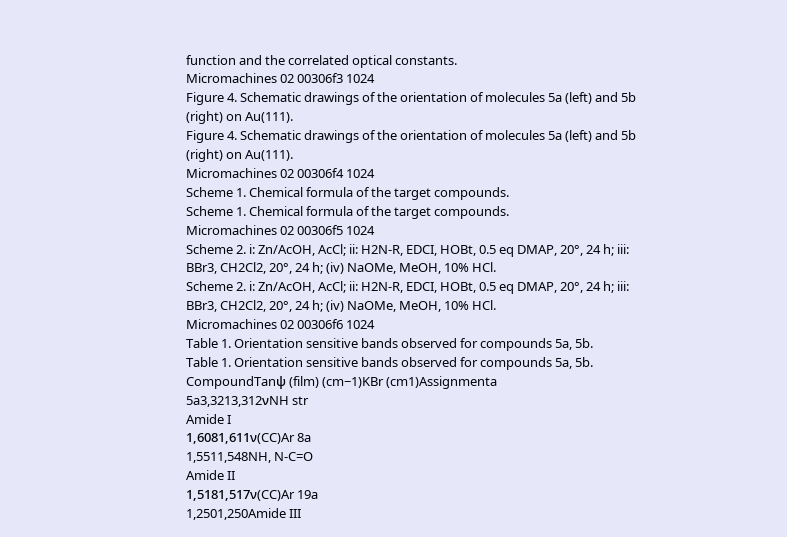function and the correlated optical constants.
Micromachines 02 00306f3 1024
Figure 4. Schematic drawings of the orientation of molecules 5a (left) and 5b (right) on Au(111).
Figure 4. Schematic drawings of the orientation of molecules 5a (left) and 5b (right) on Au(111).
Micromachines 02 00306f4 1024
Scheme 1. Chemical formula of the target compounds.
Scheme 1. Chemical formula of the target compounds.
Micromachines 02 00306f5 1024
Scheme 2. i: Zn/AcOH, AcCl; ii: H2N-R, EDCI, HOBt, 0.5 eq DMAP, 20°, 24 h; iii: BBr3, CH2Cl2, 20°, 24 h; (iv) NaOMe, MeOH, 10% HCl.
Scheme 2. i: Zn/AcOH, AcCl; ii: H2N-R, EDCI, HOBt, 0.5 eq DMAP, 20°, 24 h; iii: BBr3, CH2Cl2, 20°, 24 h; (iv) NaOMe, MeOH, 10% HCl.
Micromachines 02 00306f6 1024
Table 1. Orientation sensitive bands observed for compounds 5a, 5b.
Table 1. Orientation sensitive bands observed for compounds 5a, 5b.
CompoundTanψ (film) (cm−1)KBr (cm1)Assignmenta
5a3,3213,312νNH str
Amide I
1,6081,611ν(CC)Ar 8a
1,5511,548NH, N-C=O
Amide II
1,5181,517ν(CC)Ar 19a
1,2501,250Amide III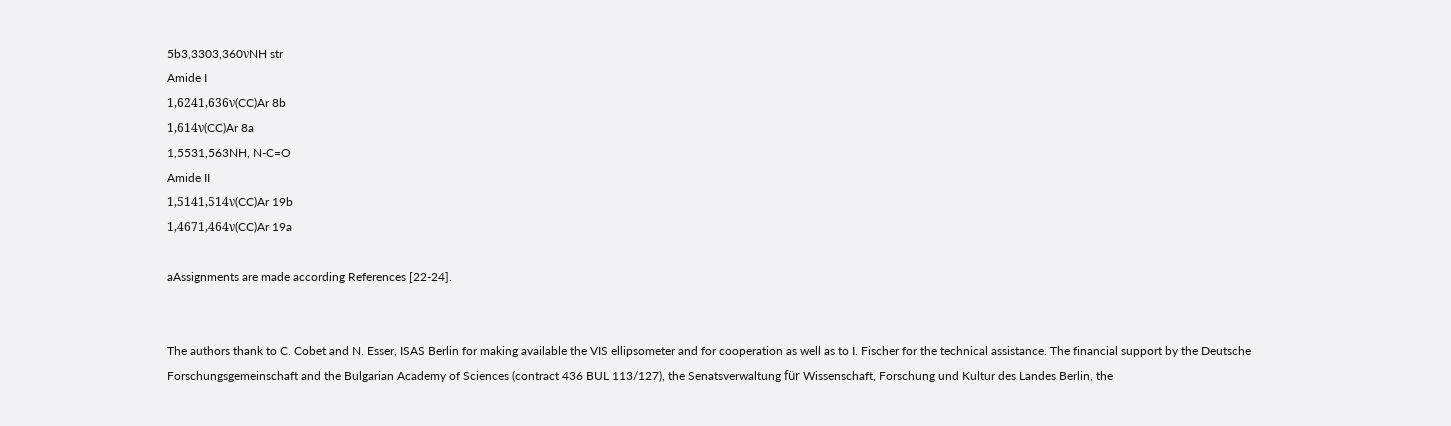5b3,3303,360νNH str
Amide I
1,6241,636ν(CC)Ar 8b
1,614ν(CC)Ar 8a
1,5531,563NH, N-C=O
Amide II
1,5141,514ν(CC)Ar 19b
1,4671,464ν(CC)Ar 19a

aAssignments are made according References [22-24].


The authors thank to C. Cobet and N. Esser, ISAS Berlin for making available the VIS ellipsometer and for cooperation as well as to I. Fischer for the technical assistance. The financial support by the Deutsche Forschungsgemeinschaft and the Bulgarian Academy of Sciences (contract 436 BUL 113/127), the Senatsverwaltung für Wissenschaft, Forschung und Kultur des Landes Berlin, the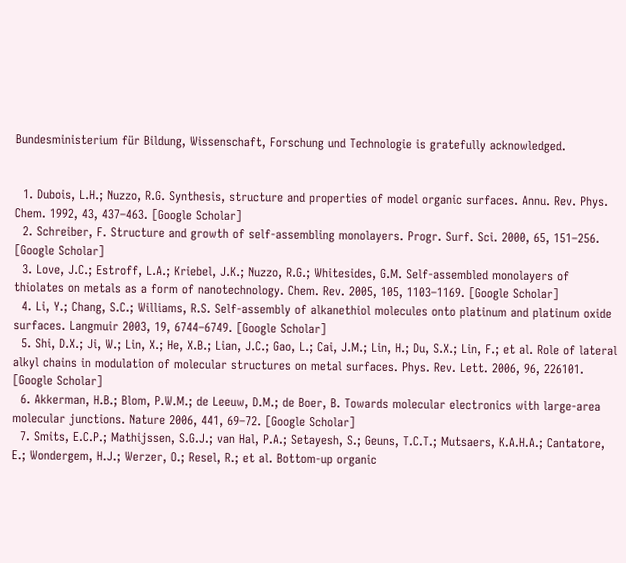Bundesministerium für Bildung, Wissenschaft, Forschung und Technologie is gratefully acknowledged.


  1. Dubois, L.H.; Nuzzo, R.G. Synthesis, structure and properties of model organic surfaces. Annu. Rev. Phys. Chem. 1992, 43, 437–463. [Google Scholar]
  2. Schreiber, F. Structure and growth of self-assembling monolayers. Progr. Surf. Sci. 2000, 65, 151–256. [Google Scholar]
  3. Love, J.C.; Estroff, L.A.; Kriebel, J.K.; Nuzzo, R.G.; Whitesides, G.M. Self-assembled monolayers of thiolates on metals as a form of nanotechnology. Chem. Rev. 2005, 105, 1103–1169. [Google Scholar]
  4. Li, Y.; Chang, S.C.; Williams, R.S. Self-assembly of alkanethiol molecules onto platinum and platinum oxide surfaces. Langmuir 2003, 19, 6744–6749. [Google Scholar]
  5. Shi, D.X.; Ji, W.; Lin, X.; He, X.B.; Lian, J.C.; Gao, L.; Cai, J.M.; Lin, H.; Du, S.X.; Lin, F.; et al. Role of lateral alkyl chains in modulation of molecular structures on metal surfaces. Phys. Rev. Lett. 2006, 96, 226101. [Google Scholar]
  6. Akkerman, H.B.; Blom, P.W.M.; de Leeuw, D.M.; de Boer, B. Towards molecular electronics with large-area molecular junctions. Nature 2006, 441, 69–72. [Google Scholar]
  7. Smits, E.C.P.; Mathijssen, S.G.J.; van Hal, P.A.; Setayesh, S.; Geuns, T.C.T.; Mutsaers, K.A.H.A.; Cantatore, E.; Wondergem, H.J.; Werzer, O.; Resel, R.; et al. Bottom-up organic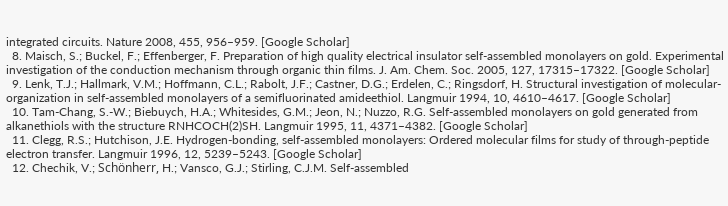integrated circuits. Nature 2008, 455, 956–959. [Google Scholar]
  8. Maisch, S.; Buckel, F.; Effenberger, F. Preparation of high quality electrical insulator self-assembled monolayers on gold. Experimental investigation of the conduction mechanism through organic thin films. J. Am. Chem. Soc. 2005, 127, 17315–17322. [Google Scholar]
  9. Lenk, T.J.; Hallmark, V.M.; Hoffmann, C.L.; Rabolt, J.F.; Castner, D.G.; Erdelen, C.; Ringsdorf, H. Structural investigation of molecular-organization in self-assembled monolayers of a semifluorinated amideethiol. Langmuir 1994, 10, 4610–4617. [Google Scholar]
  10. Tam-Chang, S.-W.; Biebuych, H.A.; Whitesides, G.M.; Jeon, N.; Nuzzo, R.G. Self-assembled monolayers on gold generated from alkanethiols with the structure RNHCOCH(2)SH. Langmuir 1995, 11, 4371–4382. [Google Scholar]
  11. Clegg, R.S.; Hutchison, J.E. Hydrogen-bonding, self-assembled monolayers: Ordered molecular films for study of through-peptide electron transfer. Langmuir 1996, 12, 5239–5243. [Google Scholar]
  12. Chechik, V.; Schönherr, H.; Vansco, G.J.; Stirling, C.J.M. Self-assembled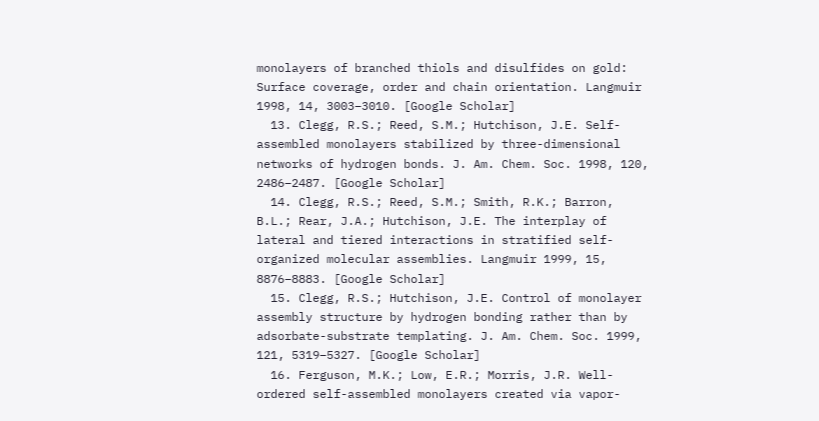monolayers of branched thiols and disulfides on gold: Surface coverage, order and chain orientation. Langmuir 1998, 14, 3003–3010. [Google Scholar]
  13. Clegg, R.S.; Reed, S.M.; Hutchison, J.E. Self-assembled monolayers stabilized by three-dimensional networks of hydrogen bonds. J. Am. Chem. Soc. 1998, 120, 2486–2487. [Google Scholar]
  14. Clegg, R.S.; Reed, S.M.; Smith, R.K.; Barron, B.L.; Rear, J.A.; Hutchison, J.E. The interplay of lateral and tiered interactions in stratified self-organized molecular assemblies. Langmuir 1999, 15, 8876–8883. [Google Scholar]
  15. Clegg, R.S.; Hutchison, J.E. Control of monolayer assembly structure by hydrogen bonding rather than by adsorbate-substrate templating. J. Am. Chem. Soc. 1999, 121, 5319–5327. [Google Scholar]
  16. Ferguson, M.K.; Low, E.R.; Morris, J.R. Well-ordered self-assembled monolayers created via vapor-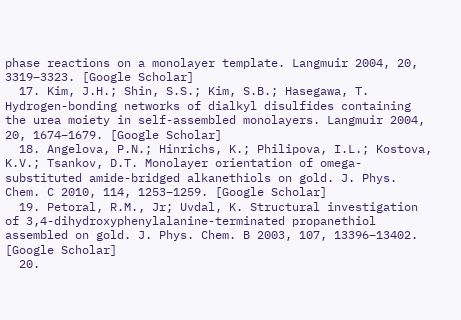phase reactions on a monolayer template. Langmuir 2004, 20, 3319–3323. [Google Scholar]
  17. Kim, J.H.; Shin, S.S.; Kim, S.B.; Hasegawa, T. Hydrogen-bonding networks of dialkyl disulfides containing the urea moiety in self-assembled monolayers. Langmuir 2004, 20, 1674–1679. [Google Scholar]
  18. Angelova, P.N.; Hinrichs, K.; Philipova, I.L.; Kostova, K.V.; Tsankov, D.T. Monolayer orientation of omega-substituted amide-bridged alkanethiols on gold. J. Phys. Chem. C 2010, 114, 1253–1259. [Google Scholar]
  19. Petoral, R.M., Jr; Uvdal, K. Structural investigation of 3,4-dihydroxyphenylalanine-terminated propanethiol assembled on gold. J. Phys. Chem. B 2003, 107, 13396–13402. [Google Scholar]
  20.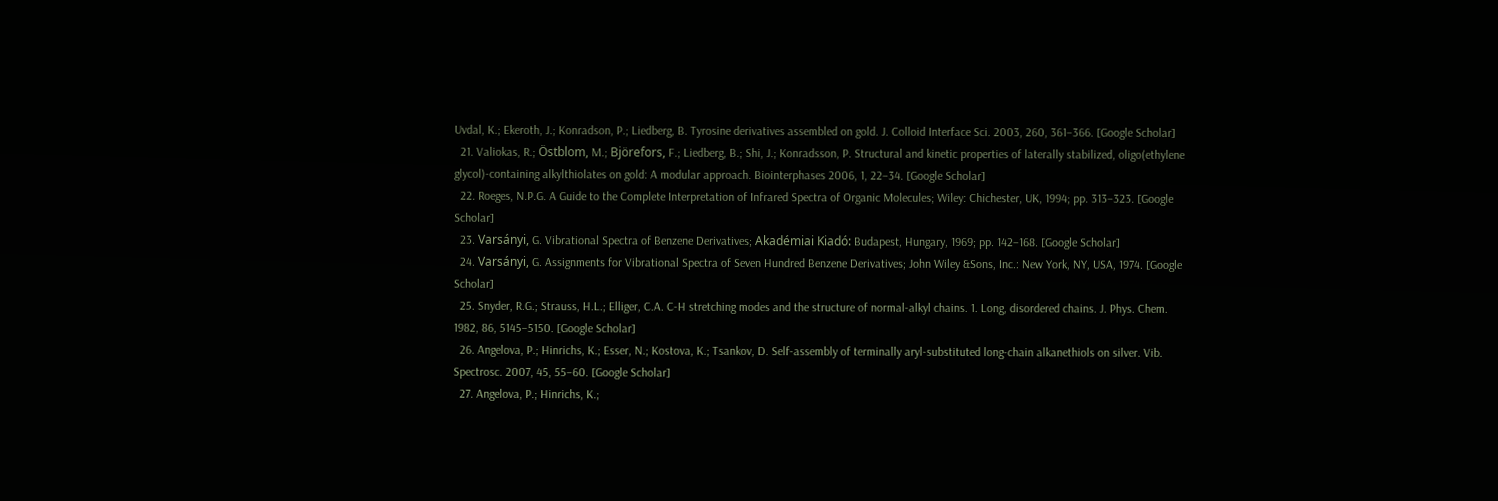Uvdal, K.; Ekeroth, J.; Konradson, P.; Liedberg, B. Tyrosine derivatives assembled on gold. J. Colloid Interface Sci. 2003, 260, 361–366. [Google Scholar]
  21. Valiokas, R.; Östblom, M.; Björefors, F.; Liedberg, B.; Shi, J.; Konradsson, P. Structural and kinetic properties of laterally stabilized, oligo(ethylene glycol)-containing alkylthiolates on gold: A modular approach. Biointerphases 2006, 1, 22–34. [Google Scholar]
  22. Roeges, N.P.G. A Guide to the Complete Interpretation of Infrared Spectra of Organic Molecules; Wiley: Chichester, UK, 1994; pp. 313–323. [Google Scholar]
  23. Varsányi, G. Vibrational Spectra of Benzene Derivatives; Akadémiai Kiadó: Budapest, Hungary, 1969; pp. 142–168. [Google Scholar]
  24. Varsányi, G. Assignments for Vibrational Spectra of Seven Hundred Benzene Derivatives; John Wiley &Sons, Inc.: New York, NY, USA, 1974. [Google Scholar]
  25. Snyder, R.G.; Strauss, H.L.; Elliger, C.A. C-H stretching modes and the structure of normal-alkyl chains. 1. Long, disordered chains. J. Phys. Chem. 1982, 86, 5145–5150. [Google Scholar]
  26. Angelova, P.; Hinrichs, K.; Esser, N.; Kostova, K.; Tsankov, D. Self-assembly of terminally aryl-substituted long-chain alkanethiols on silver. Vib. Spectrosc. 2007, 45, 55–60. [Google Scholar]
  27. Angelova, P.; Hinrichs, K.;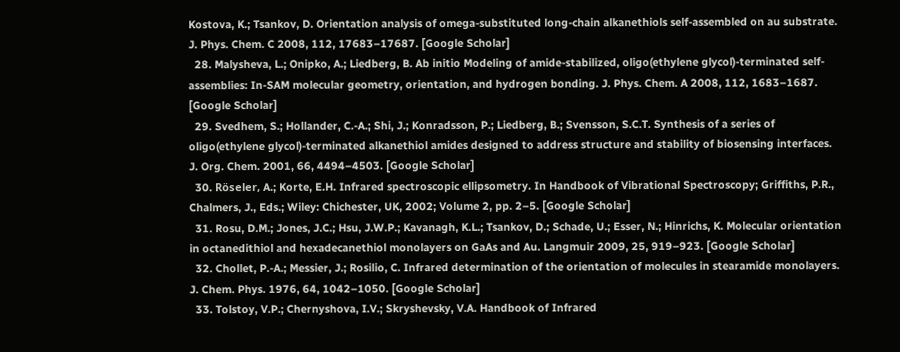Kostova, K.; Tsankov, D. Orientation analysis of omega-substituted long-chain alkanethiols self-assembled on au substrate. J. Phys. Chem. C 2008, 112, 17683–17687. [Google Scholar]
  28. Malysheva, L.; Onipko, A.; Liedberg, B. Ab initio Modeling of amide-stabilized, oligo(ethylene glycol)-terminated self-assemblies: In-SAM molecular geometry, orientation, and hydrogen bonding. J. Phys. Chem. A 2008, 112, 1683–1687. [Google Scholar]
  29. Svedhem, S.; Hollander, C.-A.; Shi, J.; Konradsson, P.; Liedberg, B.; Svensson, S.C.T. Synthesis of a series of oligo(ethylene glycol)-terminated alkanethiol amides designed to address structure and stability of biosensing interfaces. J. Org. Chem. 2001, 66, 4494–4503. [Google Scholar]
  30. Röseler, A.; Korte, E.H. Infrared spectroscopic ellipsometry. In Handbook of Vibrational Spectroscopy; Griffiths, P.R., Chalmers, J., Eds.; Wiley: Chichester, UK, 2002; Volume 2, pp. 2–5. [Google Scholar]
  31. Rosu, D.M.; Jones, J.C.; Hsu, J.W.P.; Kavanagh, K.L.; Tsankov, D.; Schade, U.; Esser, N.; Hinrichs, K. Molecular orientation in octanedithiol and hexadecanethiol monolayers on GaAs and Au. Langmuir 2009, 25, 919–923. [Google Scholar]
  32. Chollet, P.-A.; Messier, J.; Rosilio, C. Infrared determination of the orientation of molecules in stearamide monolayers. J. Chem. Phys. 1976, 64, 1042–1050. [Google Scholar]
  33. Tolstoy, V.P.; Chernyshova, I.V.; Skryshevsky, V.A. Handbook of Infrared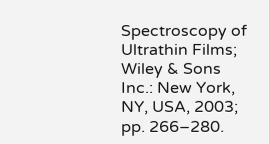Spectroscopy of Ultrathin Films; Wiley & Sons Inc.: New York, NY, USA, 2003; pp. 266–280.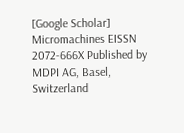[Google Scholar]
Micromachines EISSN 2072-666X Published by MDPI AG, Basel, Switzerland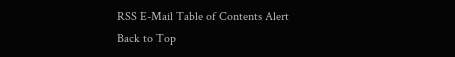RSS E-Mail Table of Contents Alert
Back to Top